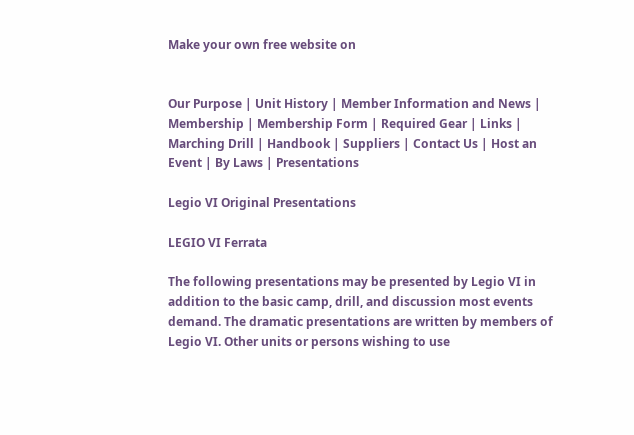Make your own free website on


Our Purpose | Unit History | Member Information and News | Membership | Membership Form | Required Gear | Links | Marching Drill | Handbook | Suppliers | Contact Us | Host an Event | By Laws | Presentations

Legio VI Original Presentations

LEGIO VI Ferrata

The following presentations may be presented by Legio VI in addition to the basic camp, drill, and discussion most events demand. The dramatic presentations are written by members of Legio VI. Other units or persons wishing to use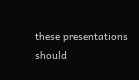these presentations should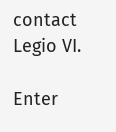contact Legio VI.

Enter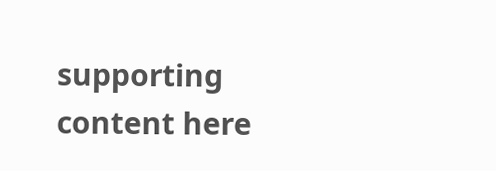supporting content here